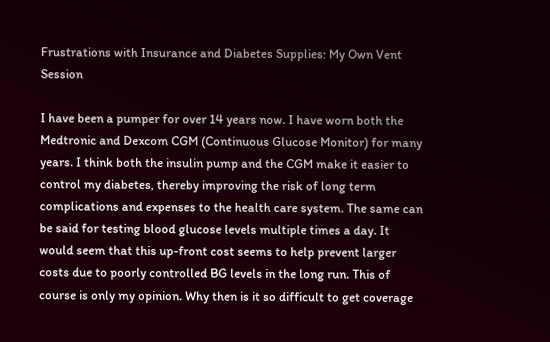Frustrations with Insurance and Diabetes Supplies: My Own Vent Session

I have been a pumper for over 14 years now. I have worn both the Medtronic and Dexcom CGM (Continuous Glucose Monitor) for many years. I think both the insulin pump and the CGM make it easier to control my diabetes, thereby improving the risk of long term complications and expenses to the health care system. The same can be said for testing blood glucose levels multiple times a day. It would seem that this up-front cost seems to help prevent larger costs due to poorly controlled BG levels in the long run. This of course is only my opinion. Why then is it so difficult to get coverage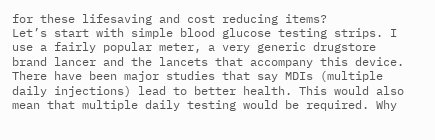for these lifesaving and cost reducing items?
Let’s start with simple blood glucose testing strips. I use a fairly popular meter, a very generic drugstore brand lancer and the lancets that accompany this device. There have been major studies that say MDIs (multiple daily injections) lead to better health. This would also mean that multiple daily testing would be required. Why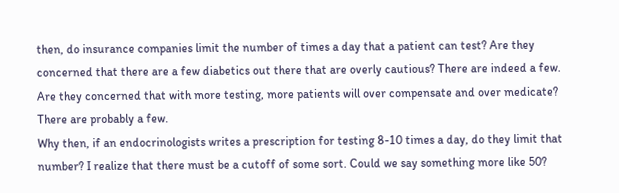then, do insurance companies limit the number of times a day that a patient can test? Are they concerned that there are a few diabetics out there that are overly cautious? There are indeed a few. Are they concerned that with more testing, more patients will over compensate and over medicate? There are probably a few.
Why then, if an endocrinologists writes a prescription for testing 8-10 times a day, do they limit that number? I realize that there must be a cutoff of some sort. Could we say something more like 50?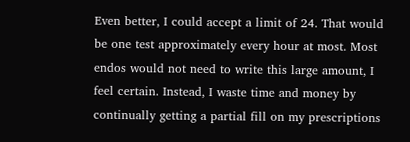Even better, I could accept a limit of 24. That would be one test approximately every hour at most. Most endos would not need to write this large amount, I feel certain. Instead, I waste time and money by continually getting a partial fill on my prescriptions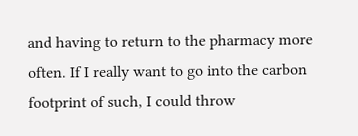and having to return to the pharmacy more often. If I really want to go into the carbon footprint of such, I could throw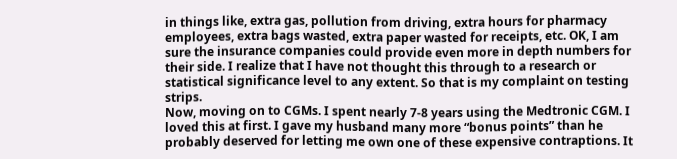in things like, extra gas, pollution from driving, extra hours for pharmacy employees, extra bags wasted, extra paper wasted for receipts, etc. OK, I am sure the insurance companies could provide even more in depth numbers for their side. I realize that I have not thought this through to a research or statistical significance level to any extent. So that is my complaint on testing strips.
Now, moving on to CGMs. I spent nearly 7-8 years using the Medtronic CGM. I loved this at first. I gave my husband many more “bonus points” than he probably deserved for letting me own one of these expensive contraptions. It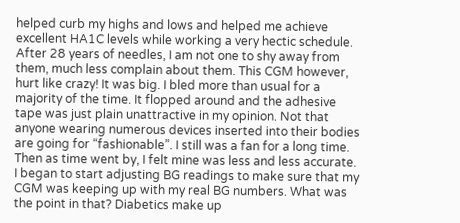helped curb my highs and lows and helped me achieve excellent HA1C levels while working a very hectic schedule. After 28 years of needles, I am not one to shy away from them, much less complain about them. This CGM however, hurt like crazy! It was big. I bled more than usual for a majority of the time. It flopped around and the adhesive tape was just plain unattractive in my opinion. Not that anyone wearing numerous devices inserted into their bodies are going for “fashionable”. I still was a fan for a long time. Then as time went by, I felt mine was less and less accurate. I began to start adjusting BG readings to make sure that my CGM was keeping up with my real BG numbers. What was the point in that? Diabetics make up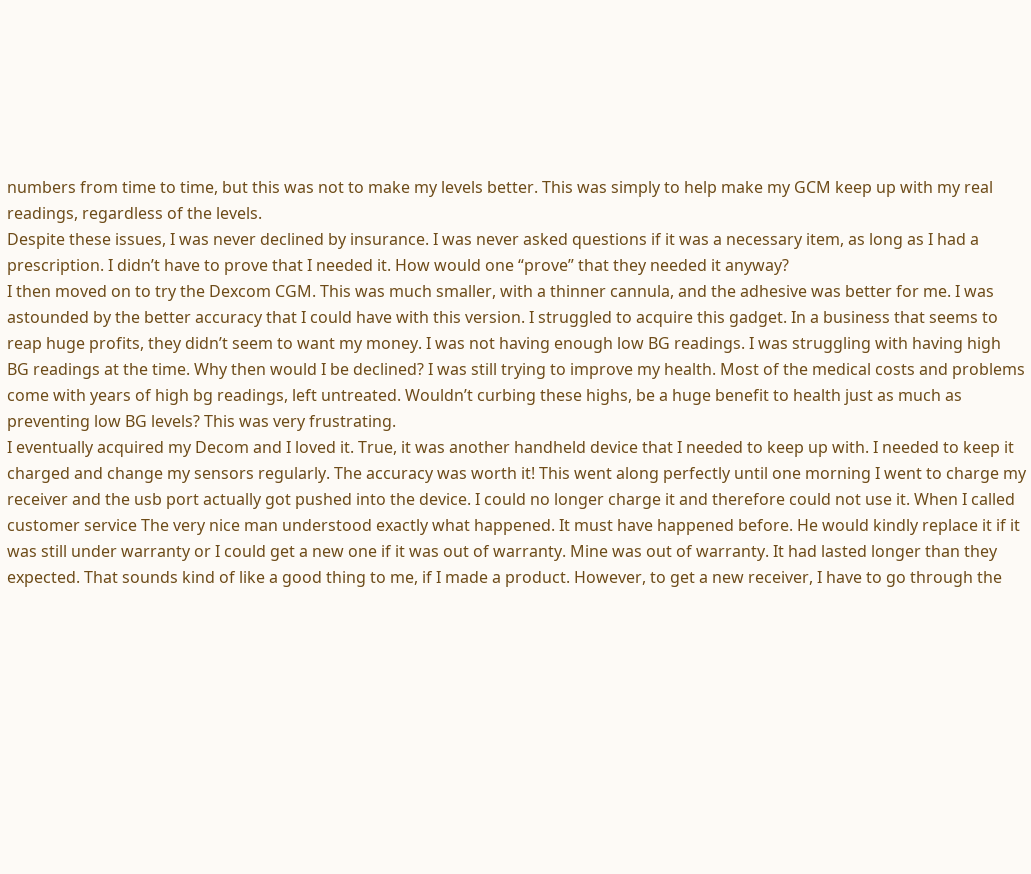numbers from time to time, but this was not to make my levels better. This was simply to help make my GCM keep up with my real readings, regardless of the levels.
Despite these issues, I was never declined by insurance. I was never asked questions if it was a necessary item, as long as I had a prescription. I didn’t have to prove that I needed it. How would one “prove” that they needed it anyway?
I then moved on to try the Dexcom CGM. This was much smaller, with a thinner cannula, and the adhesive was better for me. I was astounded by the better accuracy that I could have with this version. I struggled to acquire this gadget. In a business that seems to reap huge profits, they didn’t seem to want my money. I was not having enough low BG readings. I was struggling with having high BG readings at the time. Why then would I be declined? I was still trying to improve my health. Most of the medical costs and problems come with years of high bg readings, left untreated. Wouldn’t curbing these highs, be a huge benefit to health just as much as preventing low BG levels? This was very frustrating.
I eventually acquired my Decom and I loved it. True, it was another handheld device that I needed to keep up with. I needed to keep it charged and change my sensors regularly. The accuracy was worth it! This went along perfectly until one morning I went to charge my receiver and the usb port actually got pushed into the device. I could no longer charge it and therefore could not use it. When I called customer service The very nice man understood exactly what happened. It must have happened before. He would kindly replace it if it was still under warranty or I could get a new one if it was out of warranty. Mine was out of warranty. It had lasted longer than they expected. That sounds kind of like a good thing to me, if I made a product. However, to get a new receiver, I have to go through the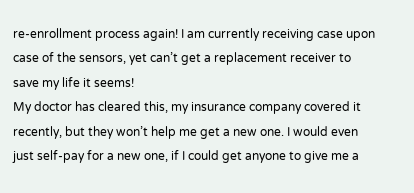re-enrollment process again! I am currently receiving case upon case of the sensors, yet can’t get a replacement receiver to save my life it seems!
My doctor has cleared this, my insurance company covered it recently, but they won’t help me get a new one. I would even just self-pay for a new one, if I could get anyone to give me a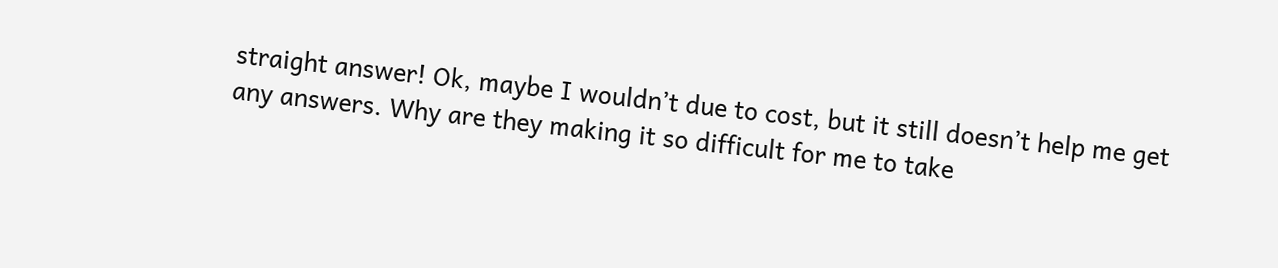straight answer! Ok, maybe I wouldn’t due to cost, but it still doesn’t help me get any answers. Why are they making it so difficult for me to take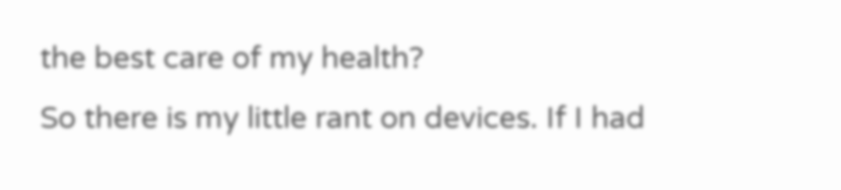the best care of my health?
So there is my little rant on devices. If I had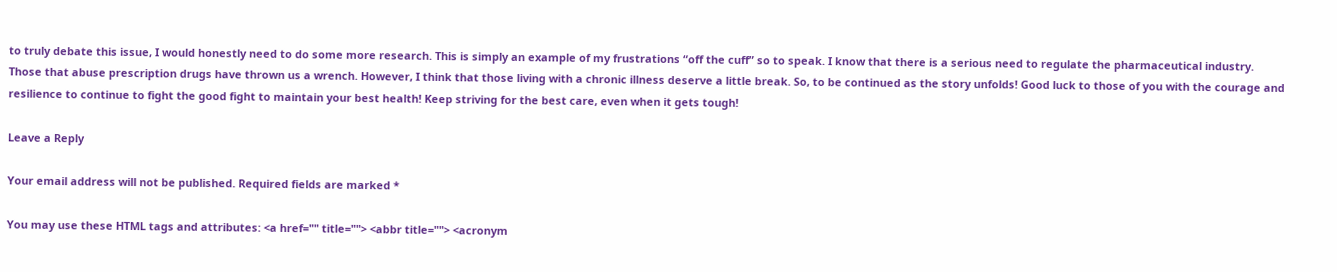to truly debate this issue, I would honestly need to do some more research. This is simply an example of my frustrations “off the cuff” so to speak. I know that there is a serious need to regulate the pharmaceutical industry. Those that abuse prescription drugs have thrown us a wrench. However, I think that those living with a chronic illness deserve a little break. So, to be continued as the story unfolds! Good luck to those of you with the courage and resilience to continue to fight the good fight to maintain your best health! Keep striving for the best care, even when it gets tough!

Leave a Reply

Your email address will not be published. Required fields are marked *

You may use these HTML tags and attributes: <a href="" title=""> <abbr title=""> <acronym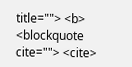title=""> <b> <blockquote cite=""> <cite>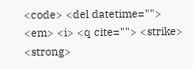<code> <del datetime=""> <em> <i> <q cite=""> <strike> <strong>